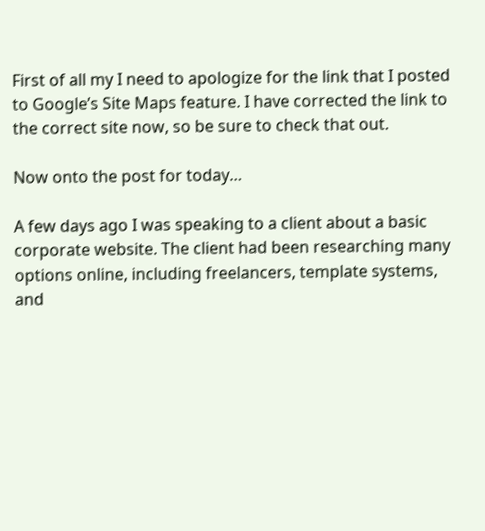First of all my I need to apologize for the link that I posted to Google’s Site Maps feature. I have corrected the link to the correct site now, so be sure to check that out.

Now onto the post for today…

A few days ago I was speaking to a client about a basic corporate website. The client had been researching many options online, including freelancers, template systems, and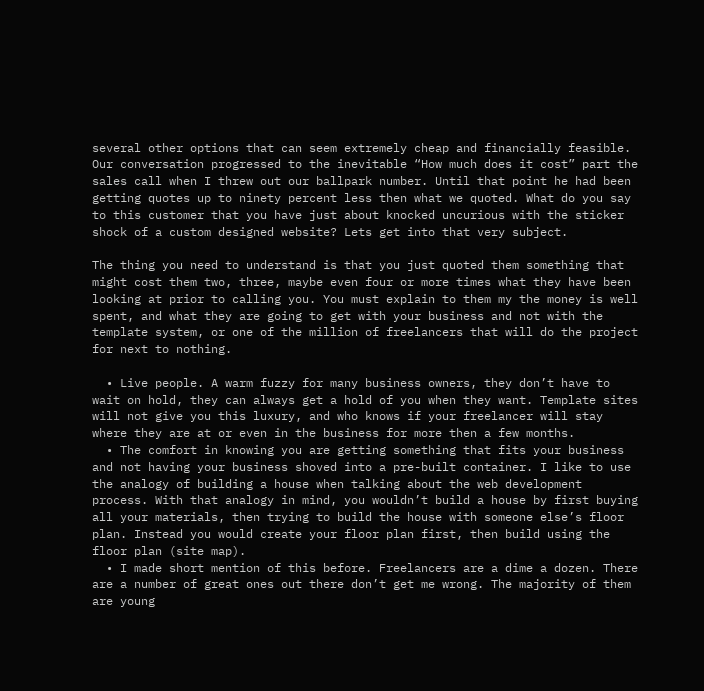several other options that can seem extremely cheap and financially feasible. Our conversation progressed to the inevitable “How much does it cost” part the sales call when I threw out our ballpark number. Until that point he had been getting quotes up to ninety percent less then what we quoted. What do you say to this customer that you have just about knocked uncurious with the sticker shock of a custom designed website? Lets get into that very subject.

The thing you need to understand is that you just quoted them something that might cost them two, three, maybe even four or more times what they have been looking at prior to calling you. You must explain to them my the money is well spent, and what they are going to get with your business and not with the template system, or one of the million of freelancers that will do the project for next to nothing.

  • Live people. A warm fuzzy for many business owners, they don’t have to wait on hold, they can always get a hold of you when they want. Template sites will not give you this luxury, and who knows if your freelancer will stay where they are at or even in the business for more then a few months.
  • The comfort in knowing you are getting something that fits your business and not having your business shoved into a pre-built container. I like to use the analogy of building a house when talking about the web development process. With that analogy in mind, you wouldn’t build a house by first buying all your materials, then trying to build the house with someone else’s floor plan. Instead you would create your floor plan first, then build using the floor plan (site map).
  • I made short mention of this before. Freelancers are a dime a dozen. There are a number of great ones out there don’t get me wrong. The majority of them are young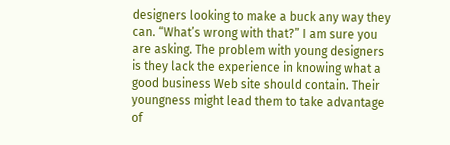designers looking to make a buck any way they can. “What’s wrong with that?” I am sure you are asking. The problem with young designers is they lack the experience in knowing what a good business Web site should contain. Their youngness might lead them to take advantage of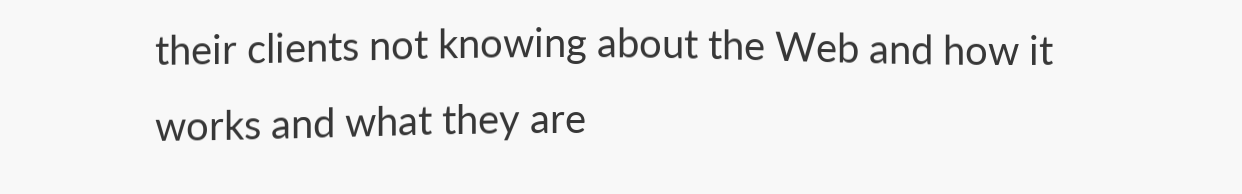their clients not knowing about the Web and how it works and what they are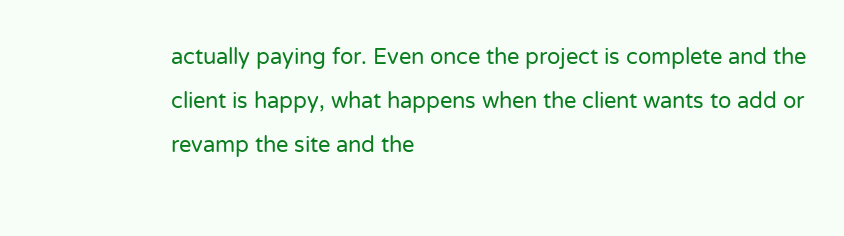actually paying for. Even once the project is complete and the client is happy, what happens when the client wants to add or revamp the site and the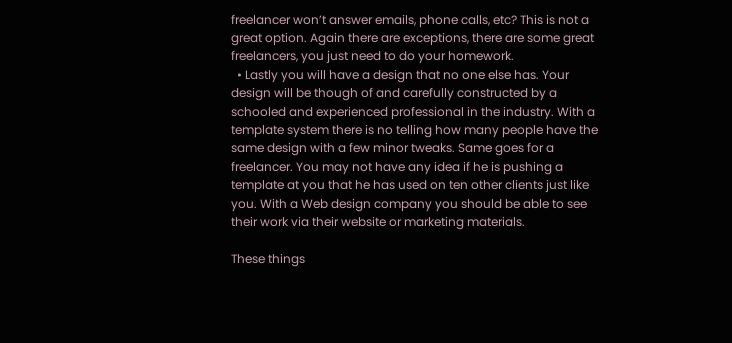freelancer won’t answer emails, phone calls, etc? This is not a great option. Again there are exceptions, there are some great freelancers, you just need to do your homework.
  • Lastly you will have a design that no one else has. Your design will be though of and carefully constructed by a schooled and experienced professional in the industry. With a template system there is no telling how many people have the same design with a few minor tweaks. Same goes for a freelancer. You may not have any idea if he is pushing a template at you that he has used on ten other clients just like you. With a Web design company you should be able to see their work via their website or marketing materials.

These things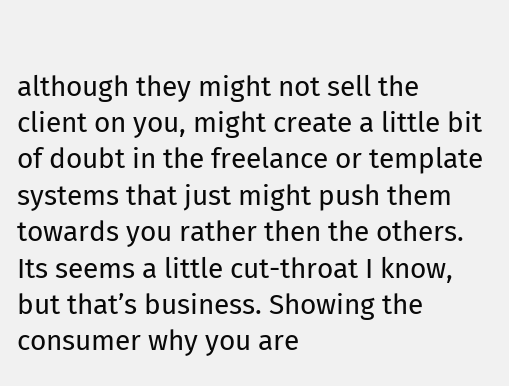although they might not sell the client on you, might create a little bit of doubt in the freelance or template systems that just might push them towards you rather then the others. Its seems a little cut-throat I know, but that’s business. Showing the consumer why you are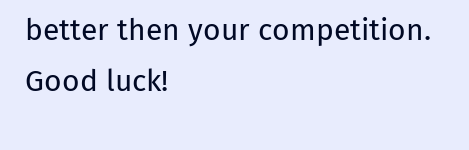better then your competition. Good luck!